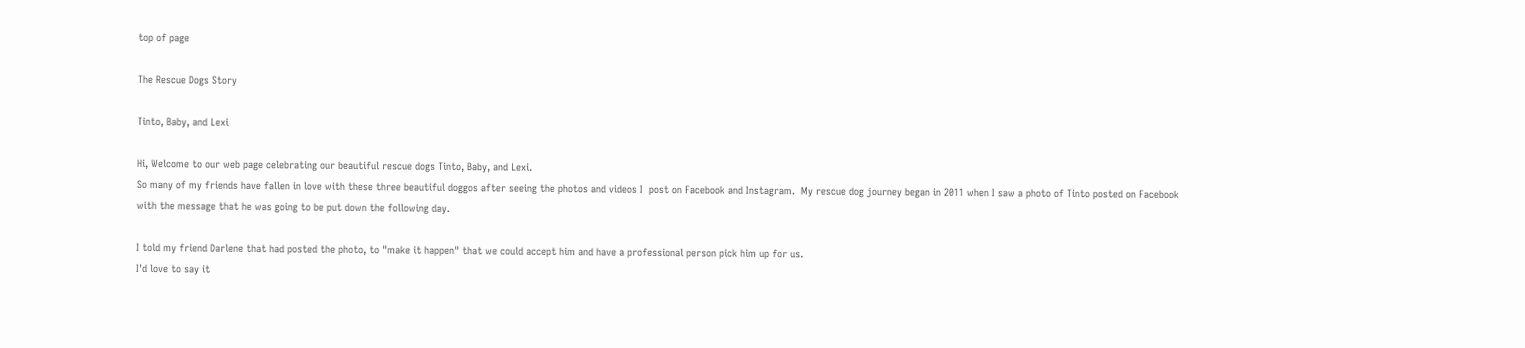top of page

The Rescue Dogs Story

Tinto, Baby, and Lexi

Hi, Welcome to our web page celebrating our beautiful rescue dogs Tinto, Baby, and Lexi.
So many of my friends have fallen in love with these three beautiful doggos after seeing the photos and videos I  post on Facebook and Instagram.  My rescue dog journey began in 2011 when I saw a photo of Tinto posted on Facebook with the message that he was going to be put down the following day.

I told my friend Darlene that had posted the photo, to "make it happen" that we could accept him and have a professional person pick him up for us.
I'd love to say it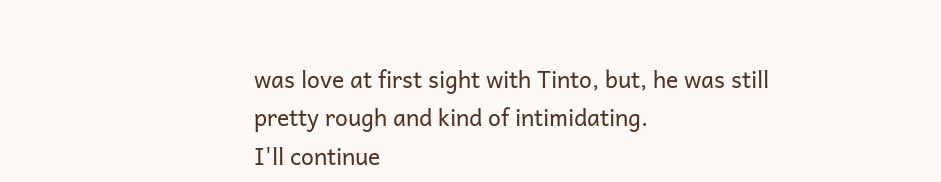was love at first sight with Tinto, but, he was still pretty rough and kind of intimidating.
I'll continue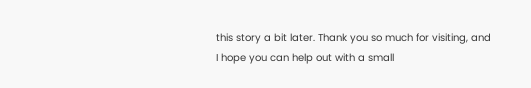this story a bit later. Thank you so much for visiting, and I hope you can help out with a small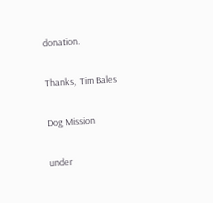donation.

Thanks,  Tim Bales

Dog Mission

under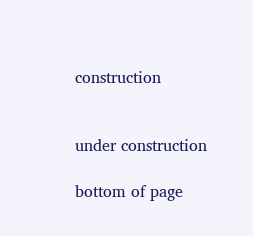construction


under construction

bottom of page